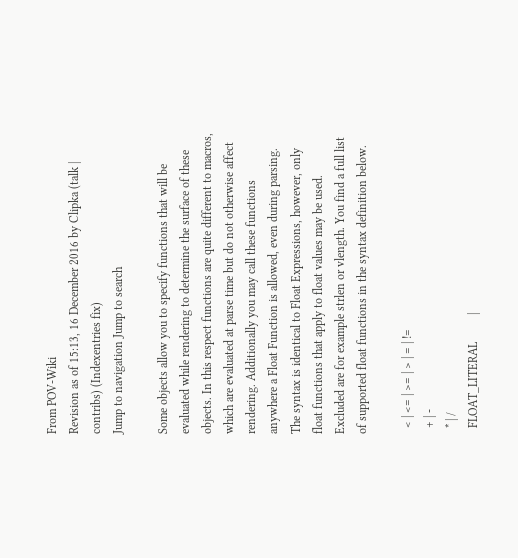From POV-Wiki
Revision as of 15:13, 16 December 2016 by Clipka (talk | contribs) (Indexentries fix)
Jump to navigation Jump to search

Some objects allow you to specify functions that will be evaluated while rendering to determine the surface of these objects. In this respect functions are quite different to macros, which are evaluated at parse time but do not otherwise affect rendering. Additionally you may call these functions anywhere a Float Function is allowed, even during parsing. The syntax is identical to Float Expressions, however, only float functions that apply to float values may be used. Excluded are for example strlen or vlength. You find a full list of supported float functions in the syntax definition below.

  < | <= | >= | > | = | !=
  + | -
  * | /
  FLOAT_LITERAL         |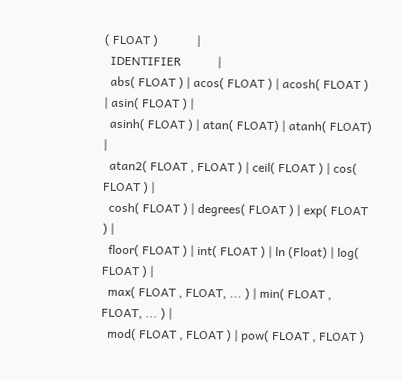( FLOAT )             |
  IDENTIFIER            |
  abs( FLOAT ) | acos( FLOAT ) | acosh( FLOAT ) | asin( FLOAT ) |
  asinh( FLOAT ) | atan( FLOAT) | atanh( FLOAT) |
  atan2( FLOAT , FLOAT ) | ceil( FLOAT ) | cos( FLOAT ) |
  cosh( FLOAT ) | degrees( FLOAT ) | exp( FLOAT ) |
  floor( FLOAT ) | int( FLOAT ) | ln (Float) | log( FLOAT ) |
  max( FLOAT , FLOAT, ... ) | min( FLOAT , FLOAT, ... ) |
  mod( FLOAT , FLOAT ) | pow( FLOAT , FLOAT )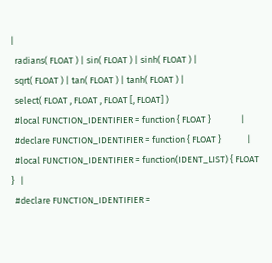|
  radians( FLOAT ) | sin( FLOAT ) | sinh( FLOAT ) |
  sqrt( FLOAT ) | tan( FLOAT ) | tanh( FLOAT ) |
  select( FLOAT , FLOAT , FLOAT [, FLOAT] )
  #local FUNCTION_IDENTIFIER = function { FLOAT }               |
  #declare FUNCTION_IDENTIFIER = function { FLOAT }             |
  #local FUNCTION_IDENTIFIER = function(IDENT_LIST) { FLOAT }   |
  #declare FUNCTION_IDENTIFIER =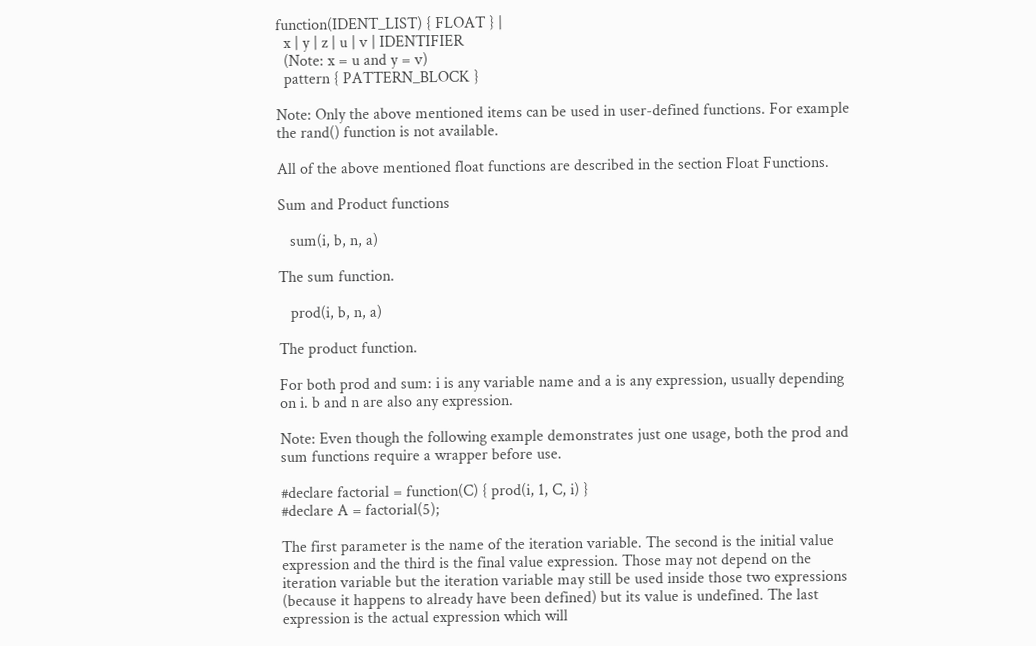function(IDENT_LIST) { FLOAT } |
  x | y | z | u | v | IDENTIFIER
  (Note: x = u and y = v)
  pattern { PATTERN_BLOCK }

Note: Only the above mentioned items can be used in user-defined functions. For example the rand() function is not available.

All of the above mentioned float functions are described in the section Float Functions.

Sum and Product functions

   sum(i, b, n, a)

The sum function.

   prod(i, b, n, a)

The product function.

For both prod and sum: i is any variable name and a is any expression, usually depending on i. b and n are also any expression.

Note: Even though the following example demonstrates just one usage, both the prod and sum functions require a wrapper before use.

#declare factorial = function(C) { prod(i, 1, C, i) }
#declare A = factorial(5);

The first parameter is the name of the iteration variable. The second is the initial value expression and the third is the final value expression. Those may not depend on the iteration variable but the iteration variable may still be used inside those two expressions (because it happens to already have been defined) but its value is undefined. The last expression is the actual expression which will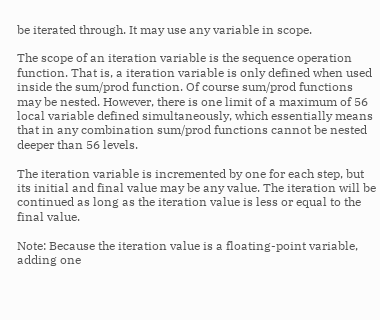be iterated through. It may use any variable in scope.

The scope of an iteration variable is the sequence operation function. That is, a iteration variable is only defined when used inside the sum/prod function. Of course sum/prod functions may be nested. However, there is one limit of a maximum of 56 local variable defined simultaneously, which essentially means that in any combination sum/prod functions cannot be nested deeper than 56 levels.

The iteration variable is incremented by one for each step, but its initial and final value may be any value. The iteration will be continued as long as the iteration value is less or equal to the final value.

Note: Because the iteration value is a floating-point variable, adding one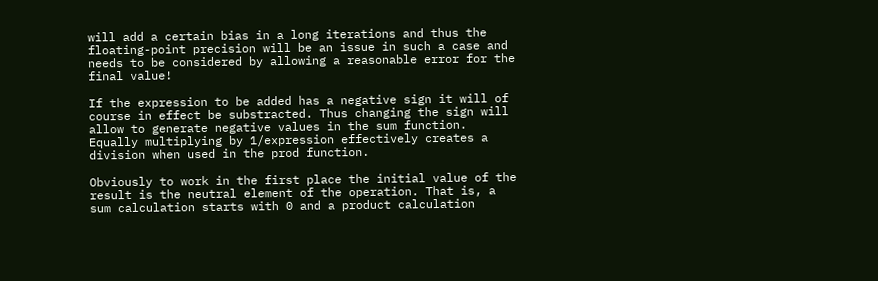will add a certain bias in a long iterations and thus the floating-point precision will be an issue in such a case and needs to be considered by allowing a reasonable error for the final value!

If the expression to be added has a negative sign it will of course in effect be substracted. Thus changing the sign will allow to generate negative values in the sum function. Equally multiplying by 1/expression effectively creates a division when used in the prod function.

Obviously to work in the first place the initial value of the result is the neutral element of the operation. That is, a sum calculation starts with 0 and a product calculation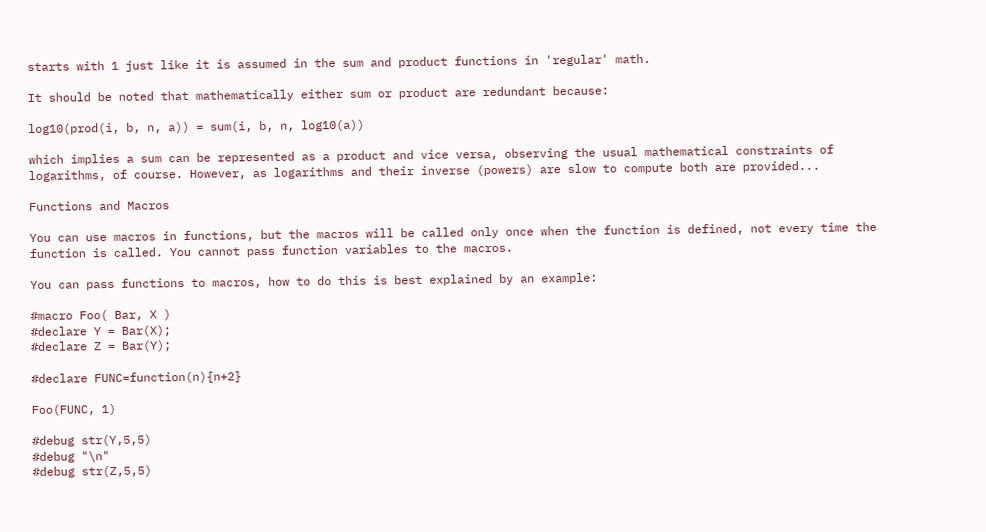starts with 1 just like it is assumed in the sum and product functions in 'regular' math.

It should be noted that mathematically either sum or product are redundant because:

log10(prod(i, b, n, a)) = sum(i, b, n, log10(a))

which implies a sum can be represented as a product and vice versa, observing the usual mathematical constraints of logarithms, of course. However, as logarithms and their inverse (powers) are slow to compute both are provided...

Functions and Macros

You can use macros in functions, but the macros will be called only once when the function is defined, not every time the function is called. You cannot pass function variables to the macros.

You can pass functions to macros, how to do this is best explained by an example:

#macro Foo( Bar, X )
#declare Y = Bar(X);
#declare Z = Bar(Y);

#declare FUNC=function(n){n+2}

Foo(FUNC, 1)

#debug str(Y,5,5)
#debug "\n"
#debug str(Z,5,5)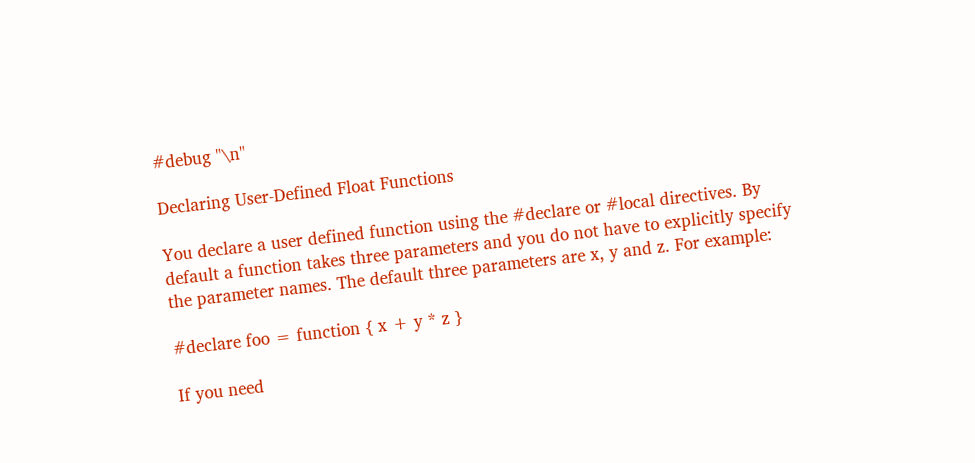#debug "\n"

Declaring User-Defined Float Functions

You declare a user defined function using the #declare or #local directives. By default a function takes three parameters and you do not have to explicitly specify the parameter names. The default three parameters are x, y and z. For example:

#declare foo = function { x + y * z }

If you need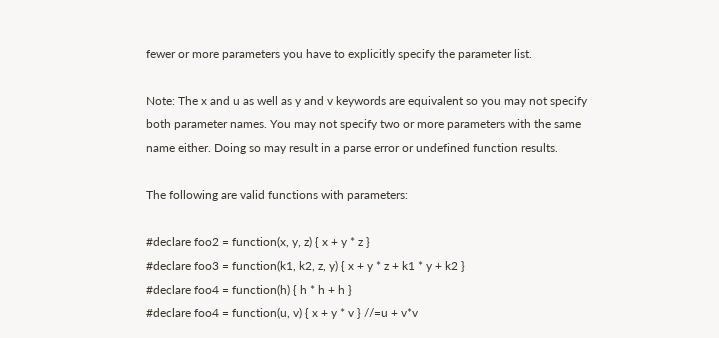fewer or more parameters you have to explicitly specify the parameter list.

Note: The x and u as well as y and v keywords are equivalent so you may not specify both parameter names. You may not specify two or more parameters with the same name either. Doing so may result in a parse error or undefined function results.

The following are valid functions with parameters:

#declare foo2 = function(x, y, z) { x + y * z }
#declare foo3 = function(k1, k2, z, y) { x + y * z + k1 * y + k2 }
#declare foo4 = function(h) { h * h + h }
#declare foo4 = function(u, v) { x + y * v } //=u + v*v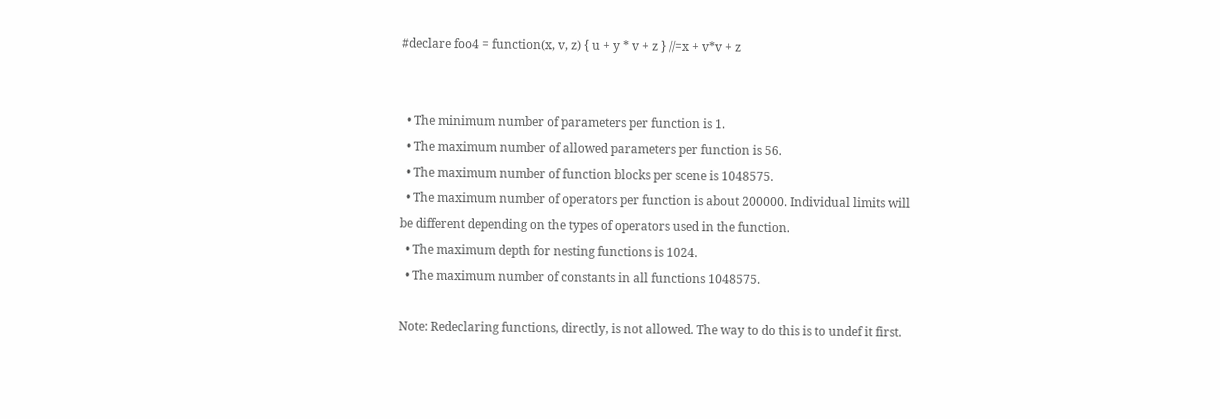#declare foo4 = function(x, v, z) { u + y * v + z } //=x + v*v + z


  • The minimum number of parameters per function is 1.
  • The maximum number of allowed parameters per function is 56.
  • The maximum number of function blocks per scene is 1048575.
  • The maximum number of operators per function is about 200000. Individual limits will be different depending on the types of operators used in the function.
  • The maximum depth for nesting functions is 1024.
  • The maximum number of constants in all functions 1048575.

Note: Redeclaring functions, directly, is not allowed. The way to do this is to undef it first.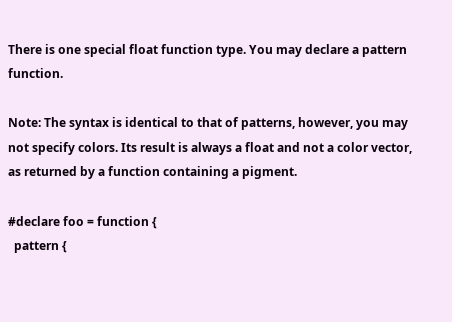There is one special float function type. You may declare a pattern function.

Note: The syntax is identical to that of patterns, however, you may not specify colors. Its result is always a float and not a color vector, as returned by a function containing a pigment.

#declare foo = function {
  pattern {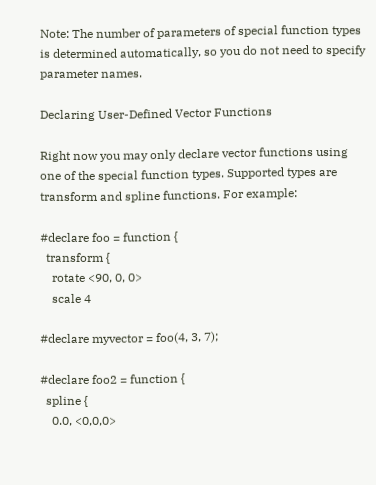Note: The number of parameters of special function types is determined automatically, so you do not need to specify parameter names.

Declaring User-Defined Vector Functions

Right now you may only declare vector functions using one of the special function types. Supported types are transform and spline functions. For example:

#declare foo = function {
  transform {
    rotate <90, 0, 0>
    scale 4

#declare myvector = foo(4, 3, 7);

#declare foo2 = function {
  spline {
    0.0, <0,0,0>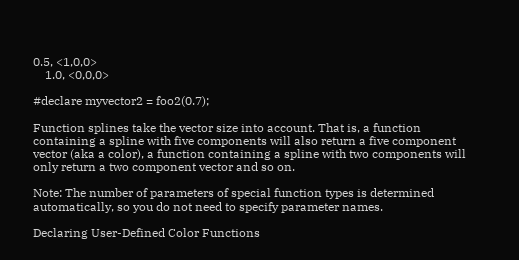0.5, <1,0,0>
    1.0, <0,0,0>

#declare myvector2 = foo2(0.7);

Function splines take the vector size into account. That is, a function containing a spline with five components will also return a five component vector (aka a color), a function containing a spline with two components will only return a two component vector and so on.

Note: The number of parameters of special function types is determined automatically, so you do not need to specify parameter names.

Declaring User-Defined Color Functions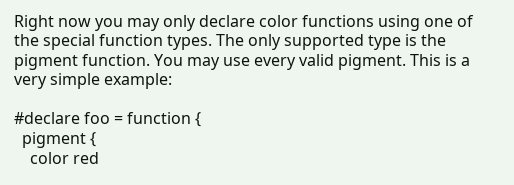Right now you may only declare color functions using one of the special function types. The only supported type is the pigment function. You may use every valid pigment. This is a very simple example:

#declare foo = function {
  pigment {
    color red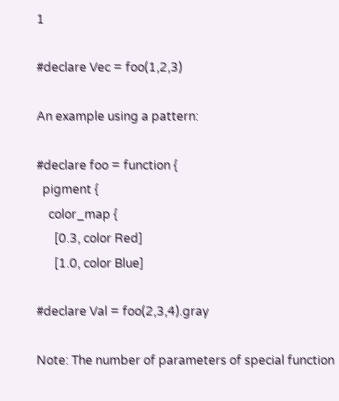1

#declare Vec = foo(1,2,3)

An example using a pattern:

#declare foo = function {
  pigment {
    color_map {
      [0.3, color Red]
      [1.0, color Blue]

#declare Val = foo(2,3,4).gray

Note: The number of parameters of special function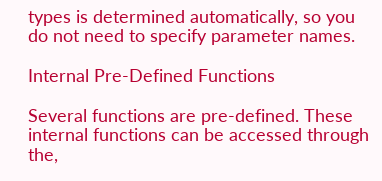types is determined automatically, so you do not need to specify parameter names.

Internal Pre-Defined Functions

Several functions are pre-defined. These internal functions can be accessed through the,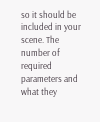so it should be included in your scene. The number of required parameters and what they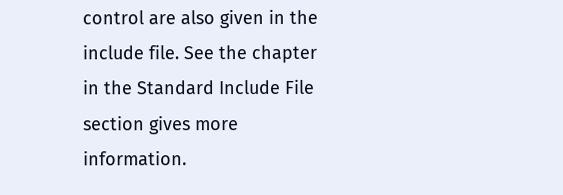control are also given in the include file. See the chapter in the Standard Include File section gives more information.